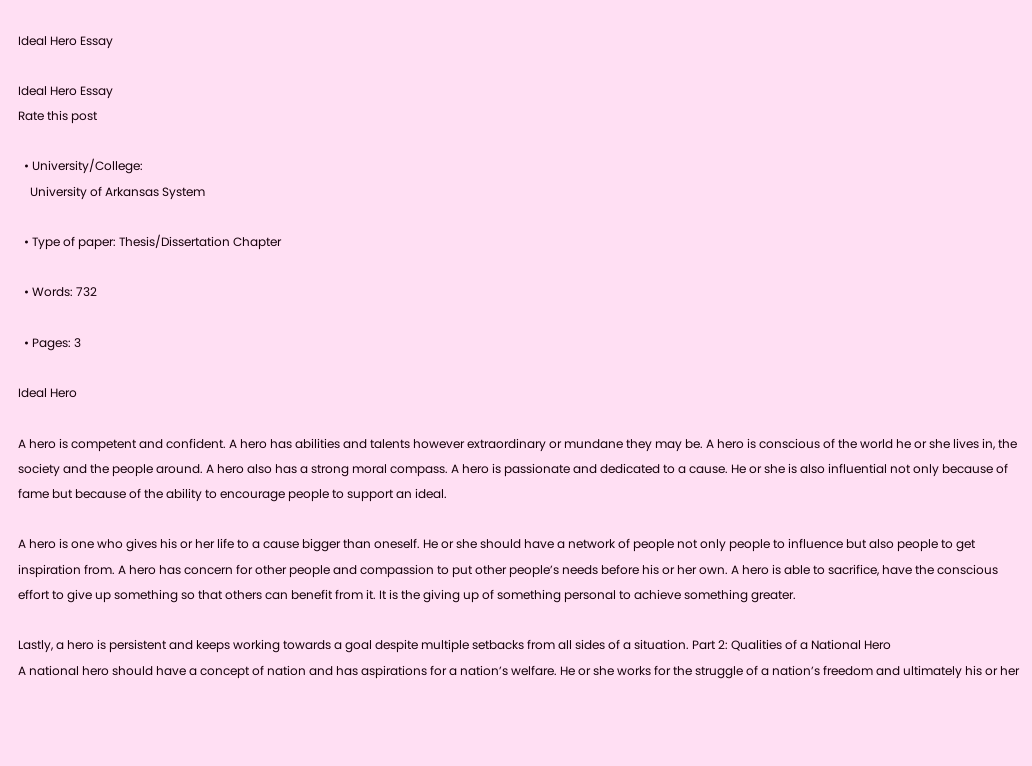Ideal Hero Essay

Ideal Hero Essay
Rate this post

  • University/College:
    University of Arkansas System

  • Type of paper: Thesis/Dissertation Chapter

  • Words: 732

  • Pages: 3

Ideal Hero

A hero is competent and confident. A hero has abilities and talents however extraordinary or mundane they may be. A hero is conscious of the world he or she lives in, the society and the people around. A hero also has a strong moral compass. A hero is passionate and dedicated to a cause. He or she is also influential not only because of fame but because of the ability to encourage people to support an ideal.

A hero is one who gives his or her life to a cause bigger than oneself. He or she should have a network of people not only people to influence but also people to get inspiration from. A hero has concern for other people and compassion to put other people’s needs before his or her own. A hero is able to sacrifice, have the conscious effort to give up something so that others can benefit from it. It is the giving up of something personal to achieve something greater.

Lastly, a hero is persistent and keeps working towards a goal despite multiple setbacks from all sides of a situation. Part 2: Qualities of a National Hero
A national hero should have a concept of nation and has aspirations for a nation’s welfare. He or she works for the struggle of a nation’s freedom and ultimately his or her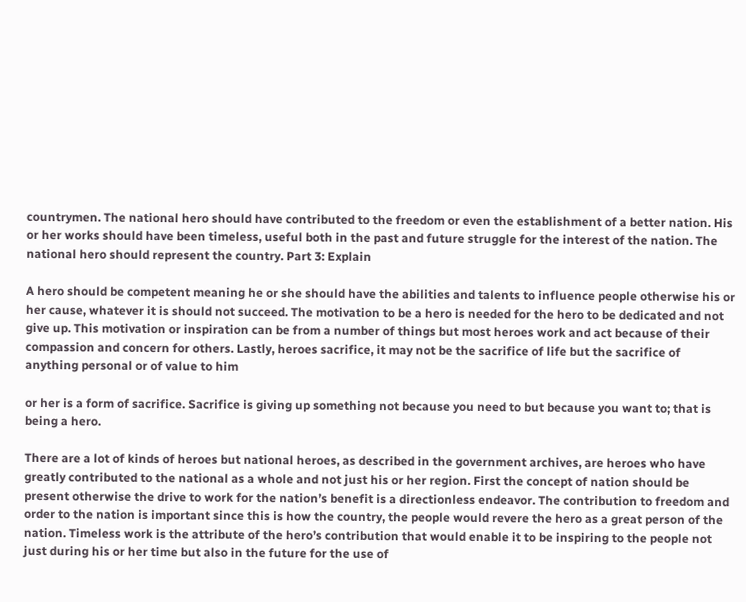countrymen. The national hero should have contributed to the freedom or even the establishment of a better nation. His or her works should have been timeless, useful both in the past and future struggle for the interest of the nation. The national hero should represent the country. Part 3: Explain

A hero should be competent meaning he or she should have the abilities and talents to influence people otherwise his or her cause, whatever it is should not succeed. The motivation to be a hero is needed for the hero to be dedicated and not give up. This motivation or inspiration can be from a number of things but most heroes work and act because of their compassion and concern for others. Lastly, heroes sacrifice, it may not be the sacrifice of life but the sacrifice of anything personal or of value to him

or her is a form of sacrifice. Sacrifice is giving up something not because you need to but because you want to; that is being a hero.

There are a lot of kinds of heroes but national heroes, as described in the government archives, are heroes who have greatly contributed to the national as a whole and not just his or her region. First the concept of nation should be present otherwise the drive to work for the nation’s benefit is a directionless endeavor. The contribution to freedom and order to the nation is important since this is how the country, the people would revere the hero as a great person of the nation. Timeless work is the attribute of the hero’s contribution that would enable it to be inspiring to the people not just during his or her time but also in the future for the use of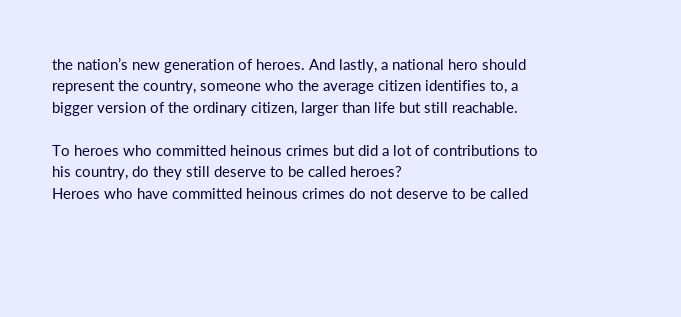the nation’s new generation of heroes. And lastly, a national hero should represent the country, someone who the average citizen identifies to, a bigger version of the ordinary citizen, larger than life but still reachable.

To heroes who committed heinous crimes but did a lot of contributions to his country, do they still deserve to be called heroes?
Heroes who have committed heinous crimes do not deserve to be called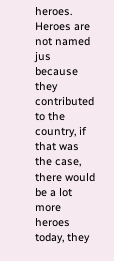heroes. Heroes are not named jus because they contributed to the country, if that was the case, there would be a lot more heroes today, they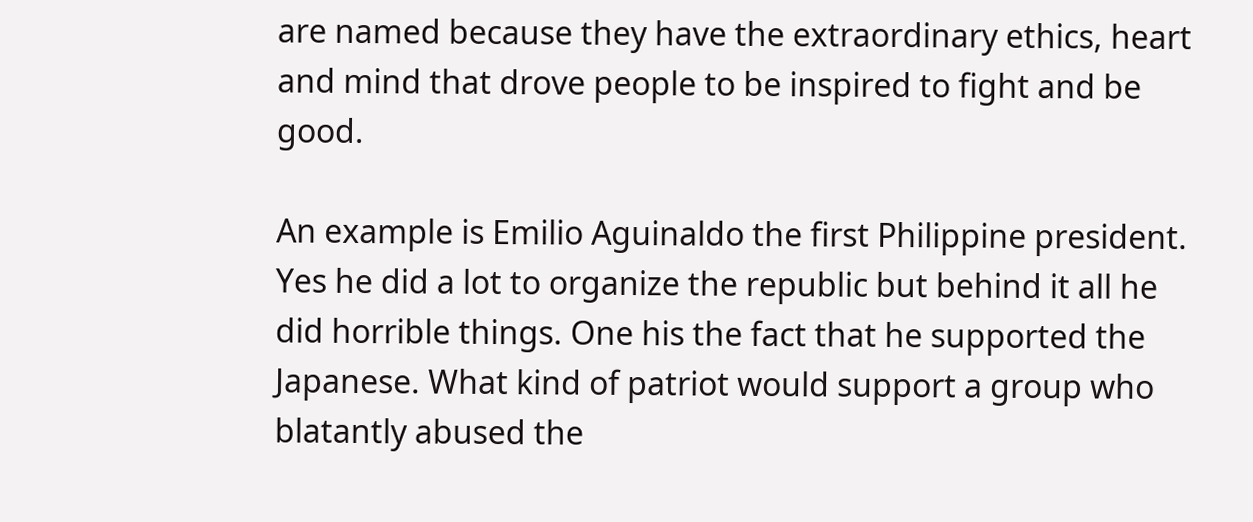are named because they have the extraordinary ethics, heart and mind that drove people to be inspired to fight and be good.

An example is Emilio Aguinaldo the first Philippine president. Yes he did a lot to organize the republic but behind it all he did horrible things. One his the fact that he supported the Japanese. What kind of patriot would support a group who blatantly abused the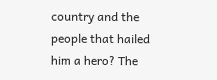country and the people that hailed him a hero? The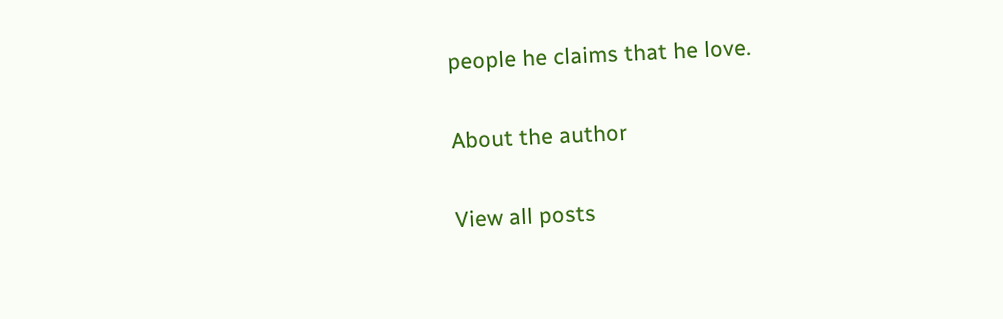people he claims that he love.


About the author


View all posts